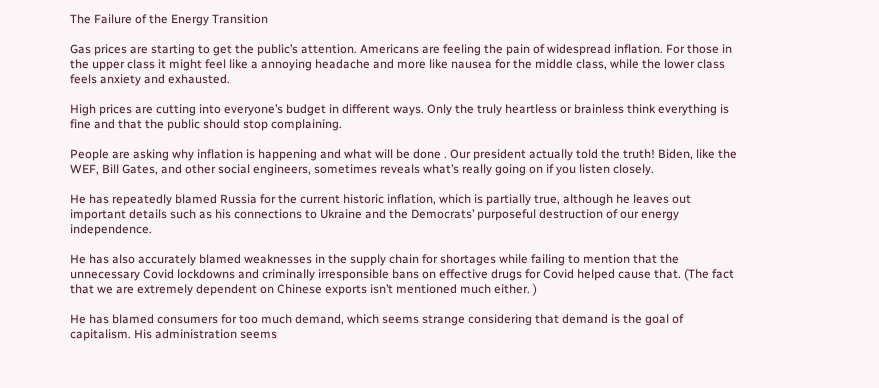The Failure of the Energy Transition

Gas prices are starting to get the public’s attention. Americans are feeling the pain of widespread inflation. For those in the upper class it might feel like a annoying headache and more like nausea for the middle class, while the lower class feels anxiety and exhausted.

High prices are cutting into everyone’s budget in different ways. Only the truly heartless or brainless think everything is fine and that the public should stop complaining.

People are asking why inflation is happening and what will be done . Our president actually told the truth! Biden, like the WEF, Bill Gates, and other social engineers, sometimes reveals what’s really going on if you listen closely.

He has repeatedly blamed Russia for the current historic inflation, which is partially true, although he leaves out important details such as his connections to Ukraine and the Democrats’ purposeful destruction of our energy independence.

He has also accurately blamed weaknesses in the supply chain for shortages while failing to mention that the unnecessary Covid lockdowns and criminally irresponsible bans on effective drugs for Covid helped cause that. (The fact that we are extremely dependent on Chinese exports isn’t mentioned much either. )

He has blamed consumers for too much demand, which seems strange considering that demand is the goal of capitalism. His administration seems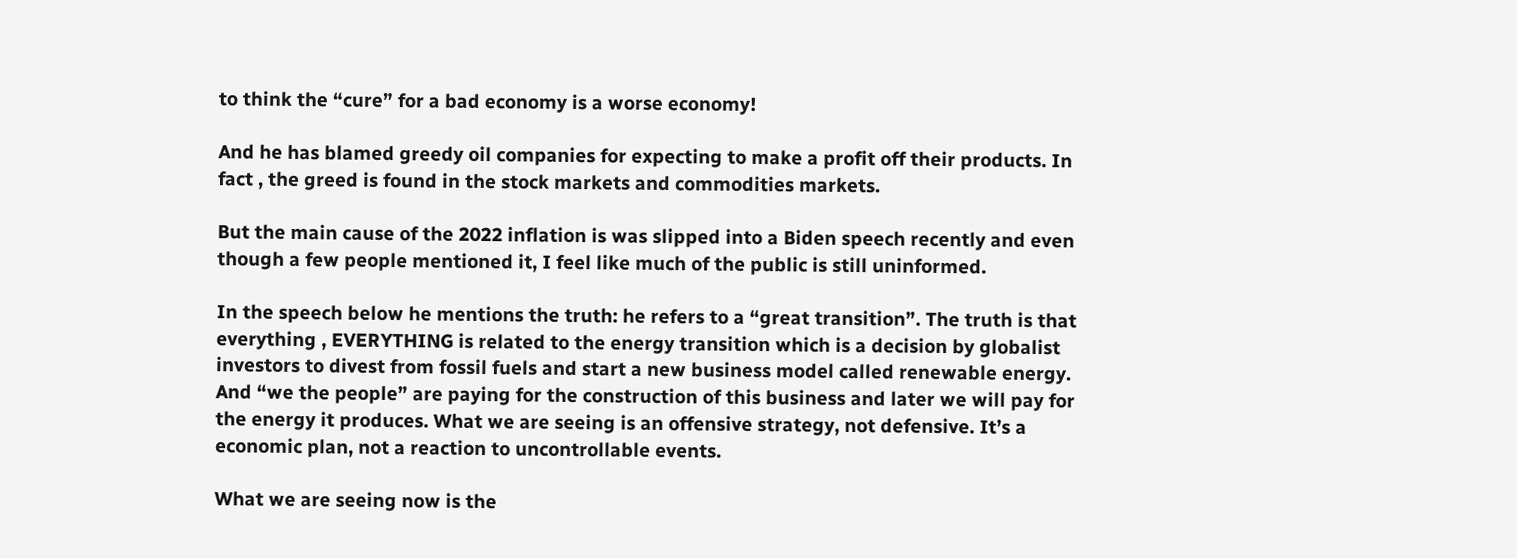to think the “cure” for a bad economy is a worse economy!

And he has blamed greedy oil companies for expecting to make a profit off their products. In fact , the greed is found in the stock markets and commodities markets.

But the main cause of the 2022 inflation is was slipped into a Biden speech recently and even though a few people mentioned it, I feel like much of the public is still uninformed.

In the speech below he mentions the truth: he refers to a “great transition”. The truth is that everything , EVERYTHING is related to the energy transition which is a decision by globalist investors to divest from fossil fuels and start a new business model called renewable energy. And “we the people” are paying for the construction of this business and later we will pay for the energy it produces. What we are seeing is an offensive strategy, not defensive. It’s a economic plan, not a reaction to uncontrollable events.

What we are seeing now is the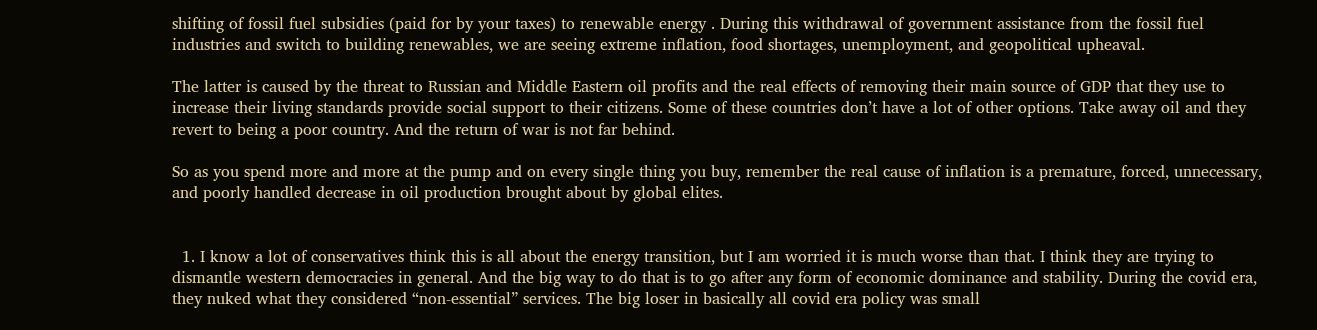shifting of fossil fuel subsidies (paid for by your taxes) to renewable energy . During this withdrawal of government assistance from the fossil fuel industries and switch to building renewables, we are seeing extreme inflation, food shortages, unemployment, and geopolitical upheaval.

The latter is caused by the threat to Russian and Middle Eastern oil profits and the real effects of removing their main source of GDP that they use to increase their living standards provide social support to their citizens. Some of these countries don’t have a lot of other options. Take away oil and they revert to being a poor country. And the return of war is not far behind.

So as you spend more and more at the pump and on every single thing you buy, remember the real cause of inflation is a premature, forced, unnecessary, and poorly handled decrease in oil production brought about by global elites.


  1. I know a lot of conservatives think this is all about the energy transition, but I am worried it is much worse than that. I think they are trying to dismantle western democracies in general. And the big way to do that is to go after any form of economic dominance and stability. During the covid era, they nuked what they considered “non-essential” services. The big loser in basically all covid era policy was small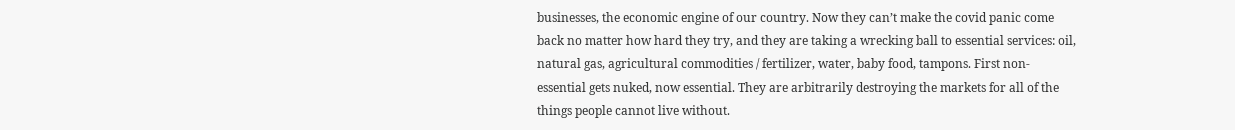businesses, the economic engine of our country. Now they can’t make the covid panic come back no matter how hard they try, and they are taking a wrecking ball to essential services: oil, natural gas, agricultural commodities / fertilizer, water, baby food, tampons. First non-essential gets nuked, now essential. They are arbitrarily destroying the markets for all of the things people cannot live without.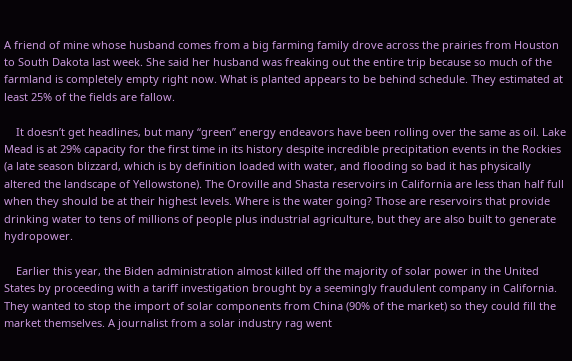A friend of mine whose husband comes from a big farming family drove across the prairies from Houston to South Dakota last week. She said her husband was freaking out the entire trip because so much of the farmland is completely empty right now. What is planted appears to be behind schedule. They estimated at least 25% of the fields are fallow.

    It doesn’t get headlines, but many “green” energy endeavors have been rolling over the same as oil. Lake Mead is at 29% capacity for the first time in its history despite incredible precipitation events in the Rockies (a late season blizzard, which is by definition loaded with water, and flooding so bad it has physically altered the landscape of Yellowstone). The Oroville and Shasta reservoirs in California are less than half full when they should be at their highest levels. Where is the water going? Those are reservoirs that provide drinking water to tens of millions of people plus industrial agriculture, but they are also built to generate hydropower.

    Earlier this year, the Biden administration almost killed off the majority of solar power in the United States by proceeding with a tariff investigation brought by a seemingly fraudulent company in California. They wanted to stop the import of solar components from China (90% of the market) so they could fill the market themselves. A journalist from a solar industry rag went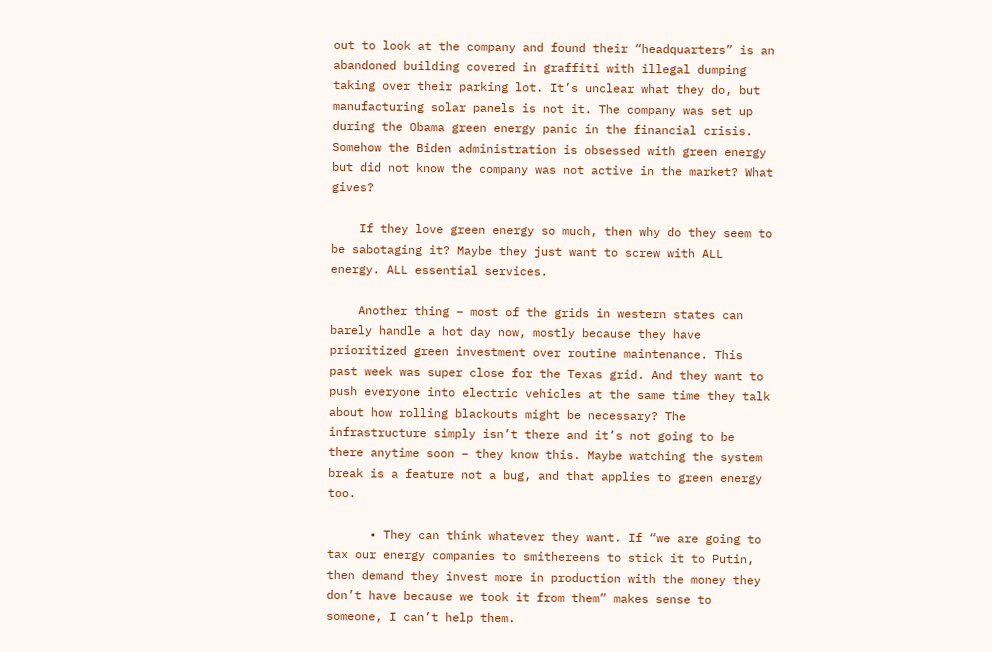out to look at the company and found their “headquarters” is an abandoned building covered in graffiti with illegal dumping taking over their parking lot. It’s unclear what they do, but manufacturing solar panels is not it. The company was set up during the Obama green energy panic in the financial crisis. Somehow the Biden administration is obsessed with green energy but did not know the company was not active in the market? What gives?

    If they love green energy so much, then why do they seem to be sabotaging it? Maybe they just want to screw with ALL energy. ALL essential services.

    Another thing – most of the grids in western states can barely handle a hot day now, mostly because they have prioritized green investment over routine maintenance. This past week was super close for the Texas grid. And they want to push everyone into electric vehicles at the same time they talk about how rolling blackouts might be necessary? The infrastructure simply isn’t there and it’s not going to be there anytime soon – they know this. Maybe watching the system break is a feature not a bug, and that applies to green energy too.

      • They can think whatever they want. If “we are going to tax our energy companies to smithereens to stick it to Putin, then demand they invest more in production with the money they don’t have because we took it from them” makes sense to someone, I can’t help them.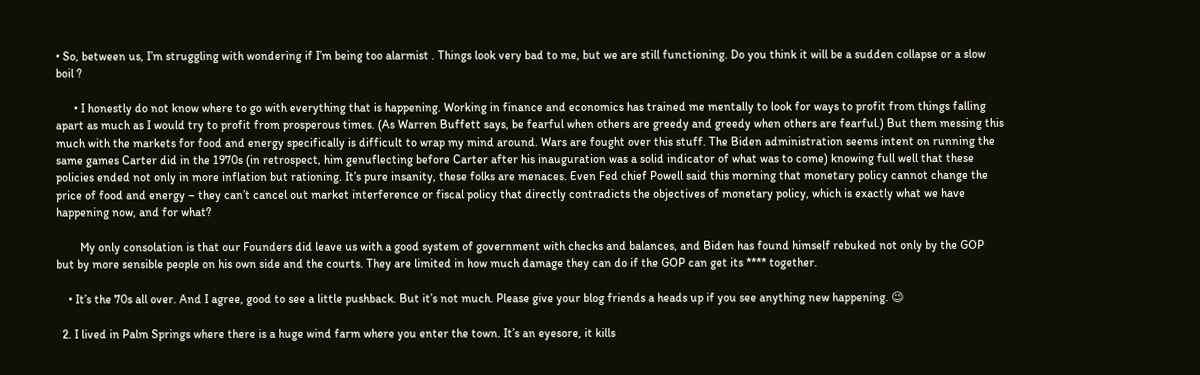• So, between us, I’m struggling with wondering if I’m being too alarmist . Things look very bad to me, but we are still functioning. Do you think it will be a sudden collapse or a slow boil ?

      • I honestly do not know where to go with everything that is happening. Working in finance and economics has trained me mentally to look for ways to profit from things falling apart as much as I would try to profit from prosperous times. (As Warren Buffett says, be fearful when others are greedy and greedy when others are fearful.) But them messing this much with the markets for food and energy specifically is difficult to wrap my mind around. Wars are fought over this stuff. The Biden administration seems intent on running the same games Carter did in the 1970s (in retrospect, him genuflecting before Carter after his inauguration was a solid indicator of what was to come) knowing full well that these policies ended not only in more inflation but rationing. It’s pure insanity, these folks are menaces. Even Fed chief Powell said this morning that monetary policy cannot change the price of food and energy – they can’t cancel out market interference or fiscal policy that directly contradicts the objectives of monetary policy, which is exactly what we have happening now, and for what?

        My only consolation is that our Founders did leave us with a good system of government with checks and balances, and Biden has found himself rebuked not only by the GOP but by more sensible people on his own side and the courts. They are limited in how much damage they can do if the GOP can get its **** together.

    • It’s the 70s all over. And I agree, good to see a little pushback. But it’s not much. Please give your blog friends a heads up if you see anything new happening. 😉

  2. I lived in Palm Springs where there is a huge wind farm where you enter the town. It’s an eyesore, it kills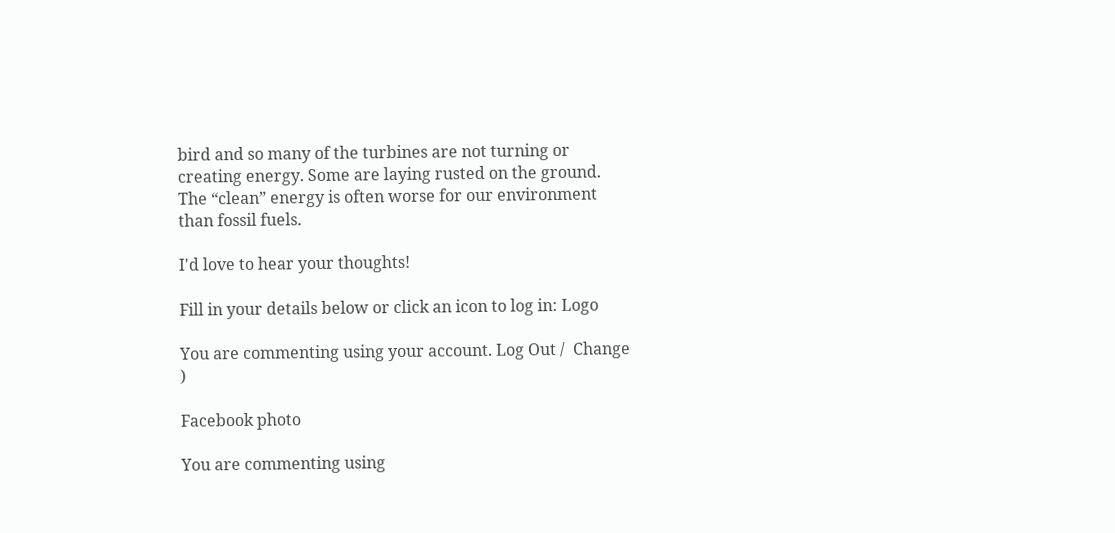bird and so many of the turbines are not turning or creating energy. Some are laying rusted on the ground. The “clean” energy is often worse for our environment than fossil fuels.

I'd love to hear your thoughts!

Fill in your details below or click an icon to log in: Logo

You are commenting using your account. Log Out /  Change )

Facebook photo

You are commenting using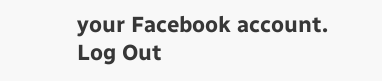your Facebook account. Log Out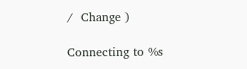/  Change )

Connecting to %s